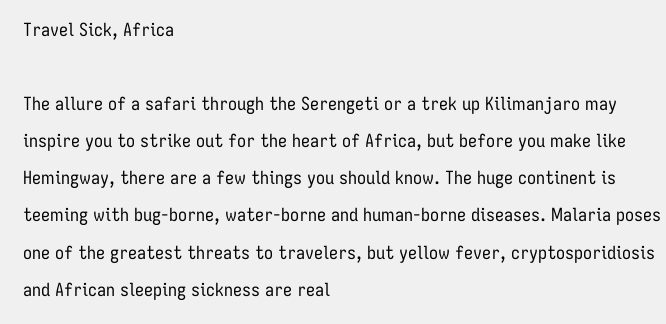Travel Sick, Africa

The allure of a safari through the Serengeti or a trek up Kilimanjaro may inspire you to strike out for the heart of Africa, but before you make like Hemingway, there are a few things you should know. The huge continent is teeming with bug-borne, water-borne and human-borne diseases. Malaria poses one of the greatest threats to travelers, but yellow fever, cryptosporidiosis and African sleeping sickness are real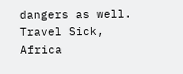dangers as well. Travel Sick, Africa